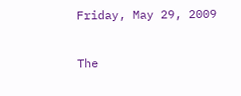Friday, May 29, 2009

The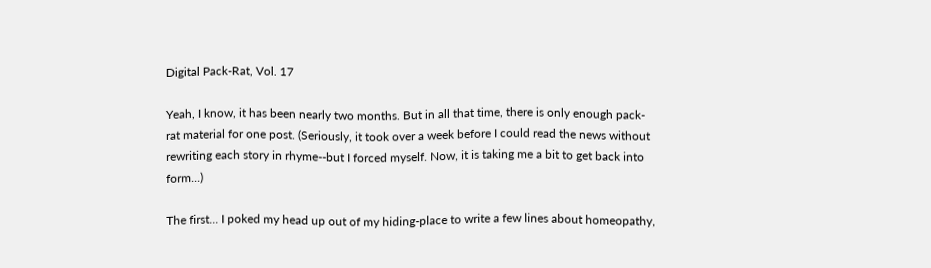Digital Pack-Rat, Vol. 17

Yeah, I know, it has been nearly two months. But in all that time, there is only enough pack-rat material for one post. (Seriously, it took over a week before I could read the news without rewriting each story in rhyme--but I forced myself. Now, it is taking me a bit to get back into form...)

The first... I poked my head up out of my hiding-place to write a few lines about homeopathy,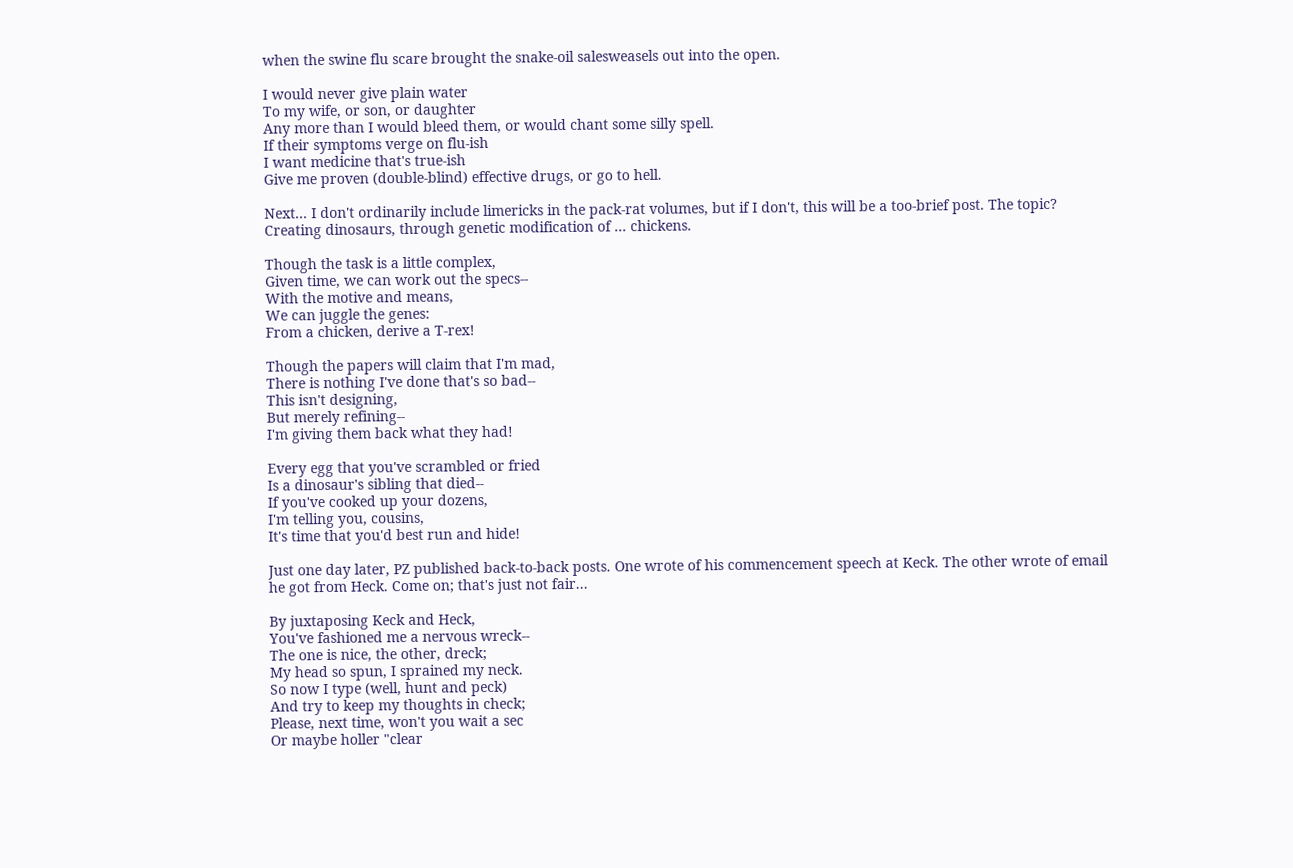when the swine flu scare brought the snake-oil salesweasels out into the open.

I would never give plain water
To my wife, or son, or daughter
Any more than I would bleed them, or would chant some silly spell.
If their symptoms verge on flu-ish
I want medicine that's true-ish
Give me proven (double-blind) effective drugs, or go to hell.

Next... I don't ordinarily include limericks in the pack-rat volumes, but if I don't, this will be a too-brief post. The topic? Creating dinosaurs, through genetic modification of ... chickens.

Though the task is a little complex,
Given time, we can work out the specs--
With the motive and means,
We can juggle the genes:
From a chicken, derive a T-rex!

Though the papers will claim that I'm mad,
There is nothing I've done that's so bad--
This isn't designing,
But merely refining--
I'm giving them back what they had!

Every egg that you've scrambled or fried
Is a dinosaur's sibling that died--
If you've cooked up your dozens,
I'm telling you, cousins,
It's time that you'd best run and hide!

Just one day later, PZ published back-to-back posts. One wrote of his commencement speech at Keck. The other wrote of email he got from Heck. Come on; that's just not fair...

By juxtaposing Keck and Heck,
You've fashioned me a nervous wreck--
The one is nice, the other, dreck;
My head so spun, I sprained my neck.
So now I type (well, hunt and peck)
And try to keep my thoughts in check;
Please, next time, won't you wait a sec
Or maybe holler "clear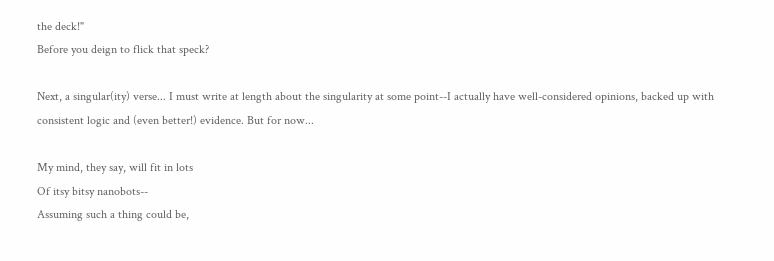the deck!"
Before you deign to flick that speck?

Next, a singular(ity) verse... I must write at length about the singularity at some point--I actually have well-considered opinions, backed up with consistent logic and (even better!) evidence. But for now...

My mind, they say, will fit in lots
Of itsy bitsy nanobots--
Assuming such a thing could be,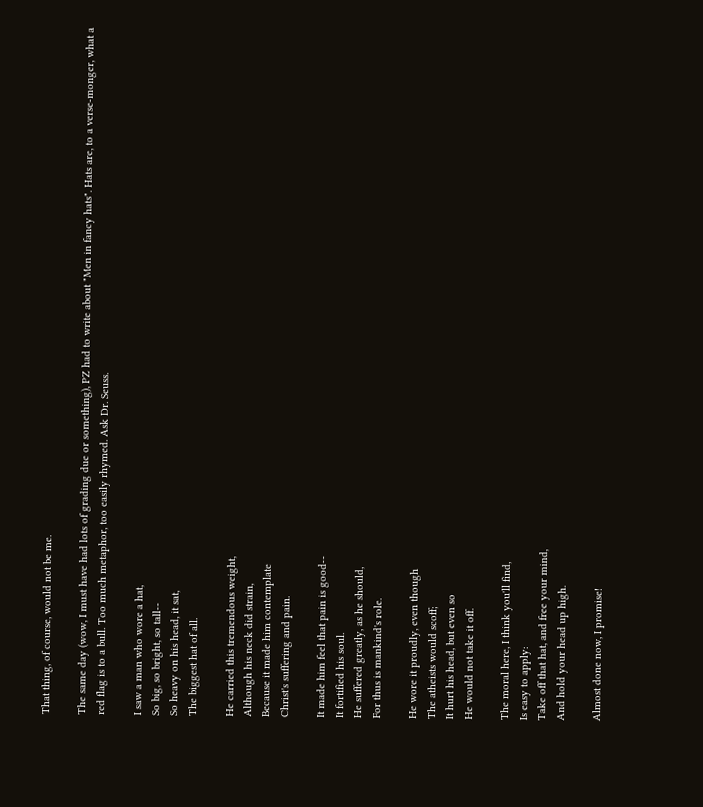That thing, of course, would not be me.

The same day (wow, I must have had lots of grading due or something), PZ had to write about "Men in fancy hats". Hats are, to a verse-monger, what a red flag is to a bull. Too much metaphor, too easily rhymed. Ask Dr. Seuss.

I saw a man who wore a hat,
So big, so bright, so tall--
So heavy on his head, it sat,
The biggest hat of all.

He carried this tremendous weight,
Although his neck did strain,
Because it made him contemplate
Christ's suffering and pain.

It made him feel that pain is good--
It fortified his soul.
He suffered greatly, as he should,
For thus is mankind's role.

He wore it proudly, even though
The atheists would scoff;
It hurt his head, but even so
He would not take it off.

The moral here, I think you'll find,
Is easy to apply:
Take off that hat, and free your mind,
And hold your head up high.

Almost done now, I promise!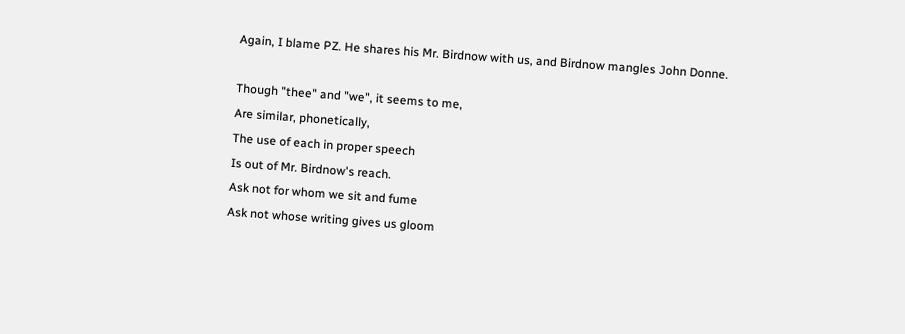Again, I blame PZ. He shares his Mr. Birdnow with us, and Birdnow mangles John Donne.

Though "thee" and "we", it seems to me,
Are similar, phonetically,
The use of each in proper speech
Is out of Mr. Birdnow's reach.
Ask not for whom we sit and fume
Ask not whose writing gives us gloom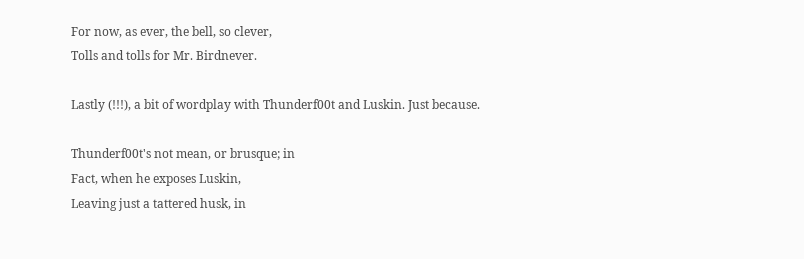For now, as ever, the bell, so clever,
Tolls and tolls for Mr. Birdnever.

Lastly (!!!), a bit of wordplay with Thunderf00t and Luskin. Just because.

Thunderf00t's not mean, or brusque; in
Fact, when he exposes Luskin,
Leaving just a tattered husk, in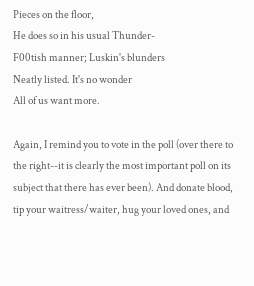Pieces on the floor,
He does so in his usual Thunder-
F00tish manner; Luskin's blunders
Neatly listed. It's no wonder
All of us want more.

Again, I remind you to vote in the poll (over there to the right--it is clearly the most important poll on its subject that there has ever been). And donate blood, tip your waitress/waiter, hug your loved ones, and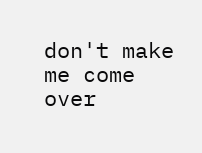don't make me come over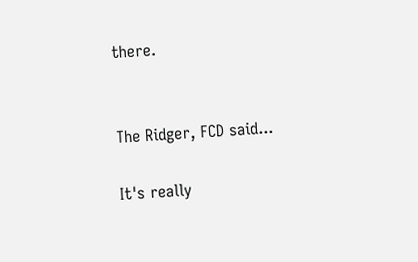there.


The Ridger, FCD said...

It's really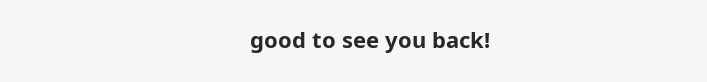good to see you back!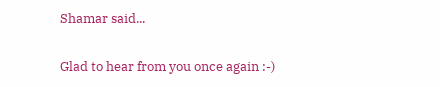Shamar said...

Glad to hear from you once again :-)